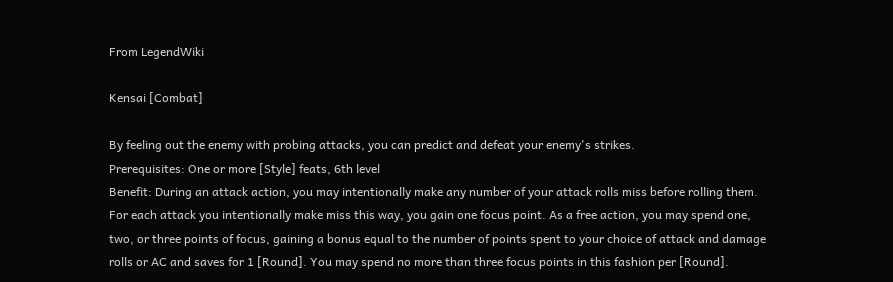From LegendWiki

Kensai [Combat]

By feeling out the enemy with probing attacks, you can predict and defeat your enemy's strikes.
Prerequisites: One or more [Style] feats, 6th level
Benefit: During an attack action, you may intentionally make any number of your attack rolls miss before rolling them. For each attack you intentionally make miss this way, you gain one focus point. As a free action, you may spend one, two, or three points of focus, gaining a bonus equal to the number of points spent to your choice of attack and damage rolls or AC and saves for 1 [Round]. You may spend no more than three focus points in this fashion per [Round].